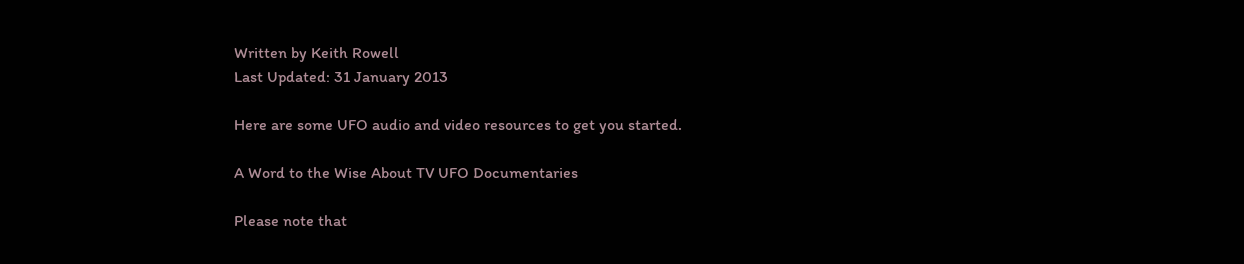Written by Keith Rowell
Last Updated: 31 January 2013

Here are some UFO audio and video resources to get you started.

A Word to the Wise About TV UFO Documentaries

Please note that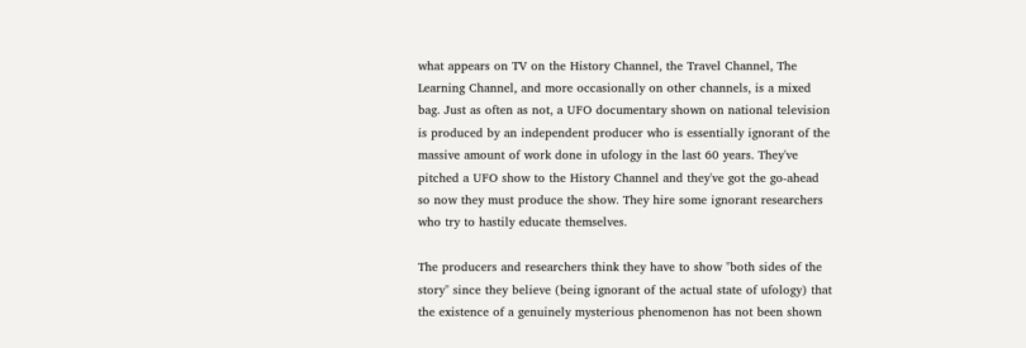what appears on TV on the History Channel, the Travel Channel, The Learning Channel, and more occasionally on other channels, is a mixed bag. Just as often as not, a UFO documentary shown on national television is produced by an independent producer who is essentially ignorant of the massive amount of work done in ufology in the last 60 years. They've pitched a UFO show to the History Channel and they've got the go-ahead so now they must produce the show. They hire some ignorant researchers who try to hastily educate themselves.

The producers and researchers think they have to show "both sides of the story" since they believe (being ignorant of the actual state of ufology) that the existence of a genuinely mysterious phenomenon has not been shown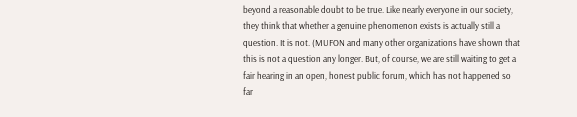beyond a reasonable doubt to be true. Like nearly everyone in our society, they think that whether a genuine phenomenon exists is actually still a question. It is not. (MUFON and many other organizations have shown that this is not a question any longer. But, of course, we are still waiting to get a fair hearing in an open, honest public forum, which has not happened so far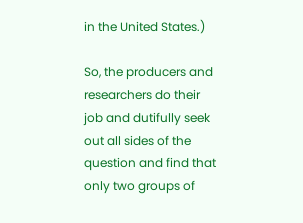in the United States.)

So, the producers and researchers do their job and dutifully seek out all sides of the question and find that only two groups of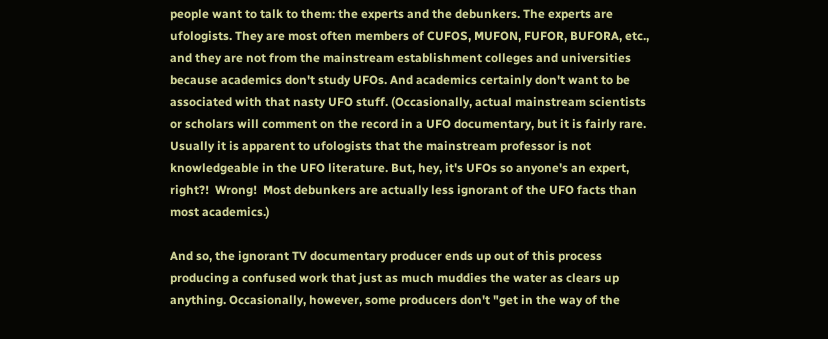people want to talk to them: the experts and the debunkers. The experts are ufologists. They are most often members of CUFOS, MUFON, FUFOR, BUFORA, etc., and they are not from the mainstream establishment colleges and universities because academics don't study UFOs. And academics certainly don't want to be associated with that nasty UFO stuff. (Occasionally, actual mainstream scientists or scholars will comment on the record in a UFO documentary, but it is fairly rare. Usually it is apparent to ufologists that the mainstream professor is not knowledgeable in the UFO literature. But, hey, it's UFOs so anyone's an expert, right?!  Wrong!  Most debunkers are actually less ignorant of the UFO facts than most academics.)

And so, the ignorant TV documentary producer ends up out of this process producing a confused work that just as much muddies the water as clears up anything. Occasionally, however, some producers don't "get in the way of the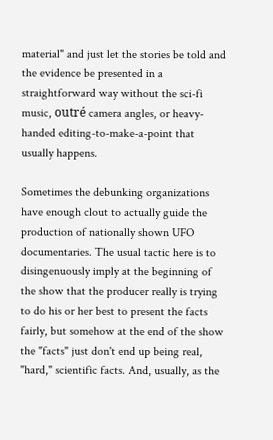material" and just let the stories be told and the evidence be presented in a straightforward way without the sci-fi music, outré camera angles, or heavy-handed editing-to-make-a-point that usually happens.

Sometimes the debunking organizations have enough clout to actually guide the production of nationally shown UFO documentaries. The usual tactic here is to disingenuously imply at the beginning of the show that the producer really is trying to do his or her best to present the facts fairly, but somehow at the end of the show the "facts" just don't end up being real, "hard," scientific facts. And, usually, as the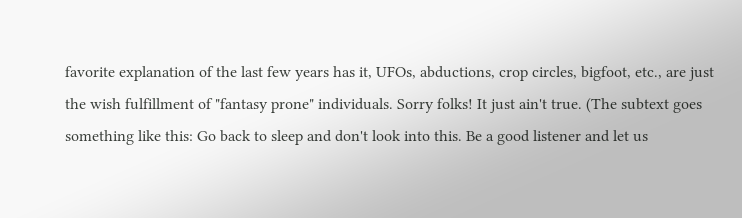favorite explanation of the last few years has it, UFOs, abductions, crop circles, bigfoot, etc., are just the wish fulfillment of "fantasy prone" individuals. Sorry folks! It just ain't true. (The subtext goes something like this: Go back to sleep and don't look into this. Be a good listener and let us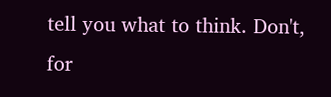tell you what to think. Don't, for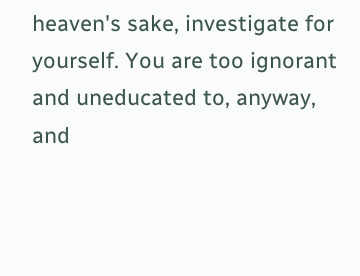heaven's sake, investigate for yourself. You are too ignorant and uneducated to, anyway, and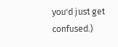you'd just get confused.)